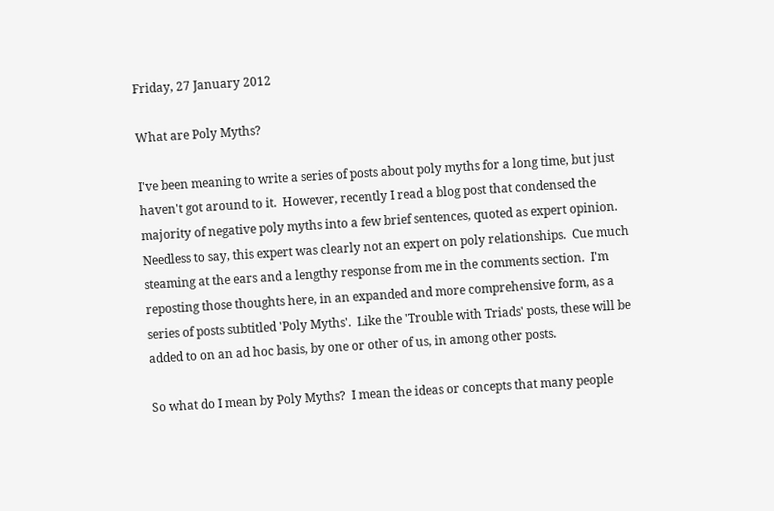Friday, 27 January 2012

What are Poly Myths?

I've been meaning to write a series of posts about poly myths for a long time, but just haven't got around to it.  However, recently I read a blog post that condensed the majority of negative poly myths into a few brief sentences, quoted as expert opinion.  Needless to say, this expert was clearly not an expert on poly relationships.  Cue much steaming at the ears and a lengthy response from me in the comments section.  I'm reposting those thoughts here, in an expanded and more comprehensive form, as a series of posts subtitled 'Poly Myths'.  Like the 'Trouble with Triads' posts, these will be added to on an ad hoc basis, by one or other of us, in among other posts.

So what do I mean by Poly Myths?  I mean the ideas or concepts that many people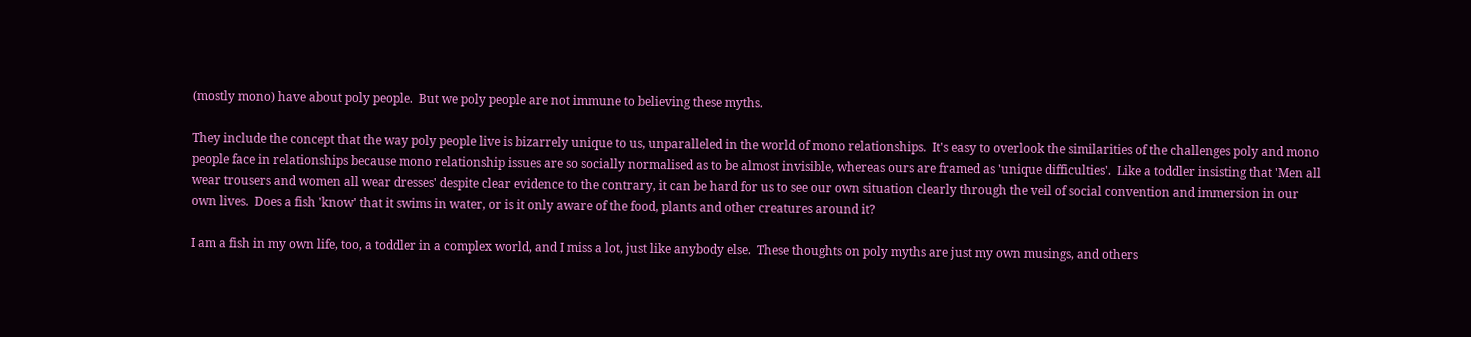(mostly mono) have about poly people.  But we poly people are not immune to believing these myths.

They include the concept that the way poly people live is bizarrely unique to us, unparalleled in the world of mono relationships.  It's easy to overlook the similarities of the challenges poly and mono people face in relationships because mono relationship issues are so socially normalised as to be almost invisible, whereas ours are framed as 'unique difficulties'.  Like a toddler insisting that 'Men all wear trousers and women all wear dresses' despite clear evidence to the contrary, it can be hard for us to see our own situation clearly through the veil of social convention and immersion in our own lives.  Does a fish 'know' that it swims in water, or is it only aware of the food, plants and other creatures around it?

I am a fish in my own life, too, a toddler in a complex world, and I miss a lot, just like anybody else.  These thoughts on poly myths are just my own musings, and others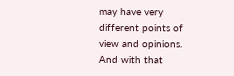may have very different points of view and opinions.  And with that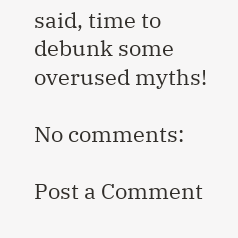said, time to debunk some overused myths!

No comments:

Post a Comment